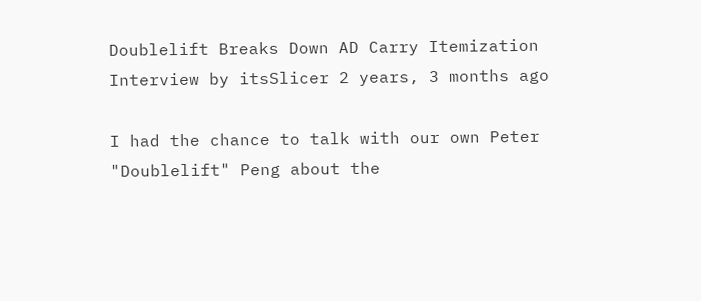Doublelift Breaks Down AD Carry Itemization
Interview by itsSlicer 2 years, 3 months ago

I had the chance to talk with our own Peter "Doublelift" Peng about the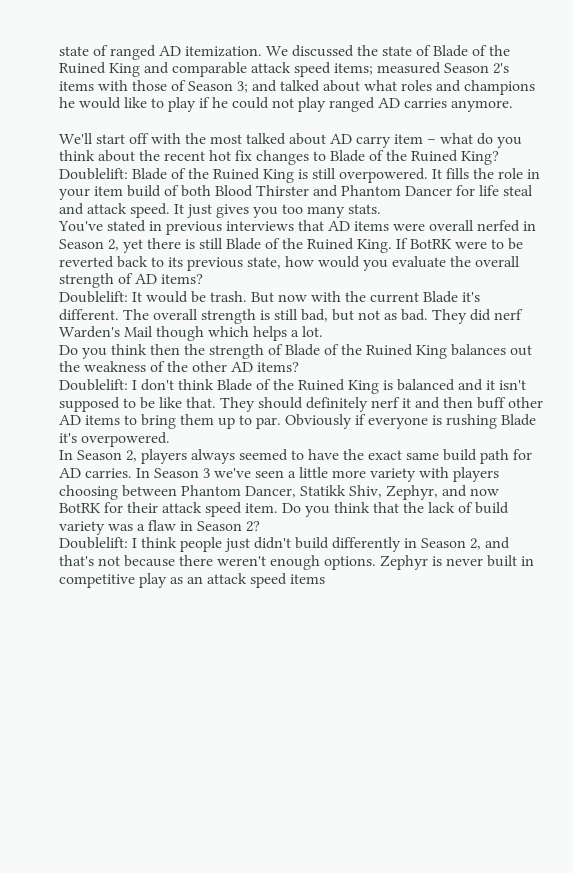state of ranged AD itemization. We discussed the state of Blade of the Ruined King and comparable attack speed items; measured Season 2's items with those of Season 3; and talked about what roles and champions he would like to play if he could not play ranged AD carries anymore.

We'll start off with the most talked about AD carry item – what do you think about the recent hot fix changes to Blade of the Ruined King?
Doublelift: Blade of the Ruined King is still overpowered. It fills the role in your item build of both Blood Thirster and Phantom Dancer for life steal and attack speed. It just gives you too many stats.
You've stated in previous interviews that AD items were overall nerfed in Season 2, yet there is still Blade of the Ruined King. If BotRK were to be reverted back to its previous state, how would you evaluate the overall strength of AD items?
Doublelift: It would be trash. But now with the current Blade it's different. The overall strength is still bad, but not as bad. They did nerf Warden's Mail though which helps a lot.
Do you think then the strength of Blade of the Ruined King balances out the weakness of the other AD items?
Doublelift: I don't think Blade of the Ruined King is balanced and it isn't supposed to be like that. They should definitely nerf it and then buff other AD items to bring them up to par. Obviously if everyone is rushing Blade it's overpowered.
In Season 2, players always seemed to have the exact same build path for AD carries. In Season 3 we've seen a little more variety with players choosing between Phantom Dancer, Statikk Shiv, Zephyr, and now BotRK for their attack speed item. Do you think that the lack of build variety was a flaw in Season 2?
Doublelift: I think people just didn't build differently in Season 2, and that's not because there weren't enough options. Zephyr is never built in competitive play as an attack speed items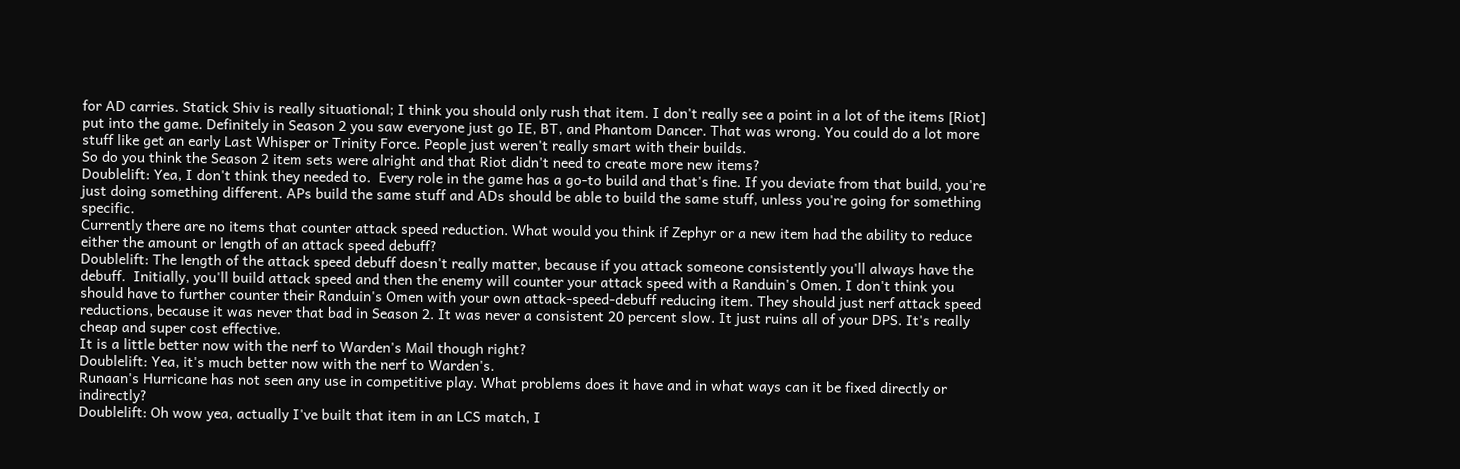for AD carries. Statick Shiv is really situational; I think you should only rush that item. I don't really see a point in a lot of the items [Riot] put into the game. Definitely in Season 2 you saw everyone just go IE, BT, and Phantom Dancer. That was wrong. You could do a lot more stuff like get an early Last Whisper or Trinity Force. People just weren't really smart with their builds.
So do you think the Season 2 item sets were alright and that Riot didn't need to create more new items?
Doublelift: Yea, I don't think they needed to.  Every role in the game has a go-to build and that's fine. If you deviate from that build, you're just doing something different. APs build the same stuff and ADs should be able to build the same stuff, unless you're going for something specific.
Currently there are no items that counter attack speed reduction. What would you think if Zephyr or a new item had the ability to reduce either the amount or length of an attack speed debuff?
Doublelift: The length of the attack speed debuff doesn't really matter, because if you attack someone consistently you'll always have the debuff.  Initially, you'll build attack speed and then the enemy will counter your attack speed with a Randuin's Omen. I don't think you should have to further counter their Randuin's Omen with your own attack-speed-debuff reducing item. They should just nerf attack speed reductions, because it was never that bad in Season 2. It was never a consistent 20 percent slow. It just ruins all of your DPS. It's really cheap and super cost effective.
It is a little better now with the nerf to Warden's Mail though right?
Doublelift: Yea, it's much better now with the nerf to Warden's.
Runaan's Hurricane has not seen any use in competitive play. What problems does it have and in what ways can it be fixed directly or indirectly?
Doublelift: Oh wow yea, actually I've built that item in an LCS match, I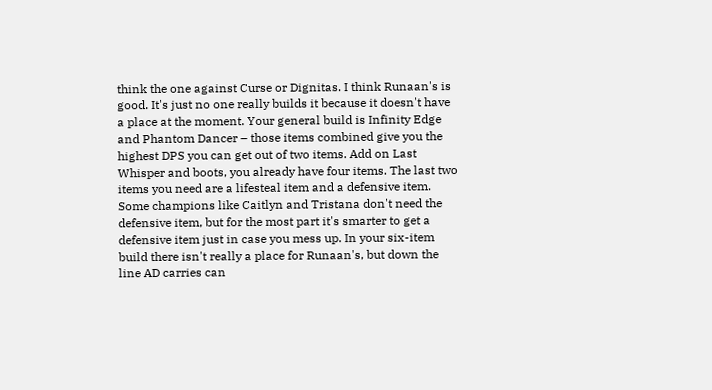think the one against Curse or Dignitas. I think Runaan's is good. It's just no one really builds it because it doesn't have a place at the moment. Your general build is Infinity Edge and Phantom Dancer – those items combined give you the highest DPS you can get out of two items. Add on Last Whisper and boots, you already have four items. The last two items you need are a lifesteal item and a defensive item. Some champions like Caitlyn and Tristana don't need the defensive item, but for the most part it's smarter to get a defensive item just in case you mess up. In your six-item build there isn't really a place for Runaan's, but down the line AD carries can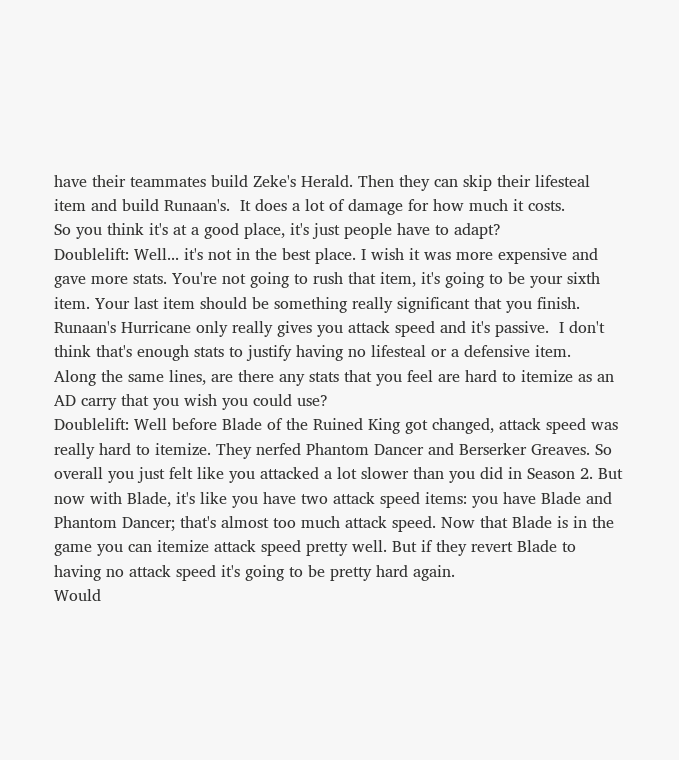have their teammates build Zeke's Herald. Then they can skip their lifesteal item and build Runaan's.  It does a lot of damage for how much it costs.
So you think it's at a good place, it's just people have to adapt?
Doublelift: Well... it's not in the best place. I wish it was more expensive and gave more stats. You're not going to rush that item, it's going to be your sixth item. Your last item should be something really significant that you finish. Runaan's Hurricane only really gives you attack speed and it's passive.  I don't think that's enough stats to justify having no lifesteal or a defensive item.
Along the same lines, are there any stats that you feel are hard to itemize as an AD carry that you wish you could use?
Doublelift: Well before Blade of the Ruined King got changed, attack speed was really hard to itemize. They nerfed Phantom Dancer and Berserker Greaves. So overall you just felt like you attacked a lot slower than you did in Season 2. But now with Blade, it's like you have two attack speed items: you have Blade and Phantom Dancer; that's almost too much attack speed. Now that Blade is in the game you can itemize attack speed pretty well. But if they revert Blade to having no attack speed it's going to be pretty hard again.
Would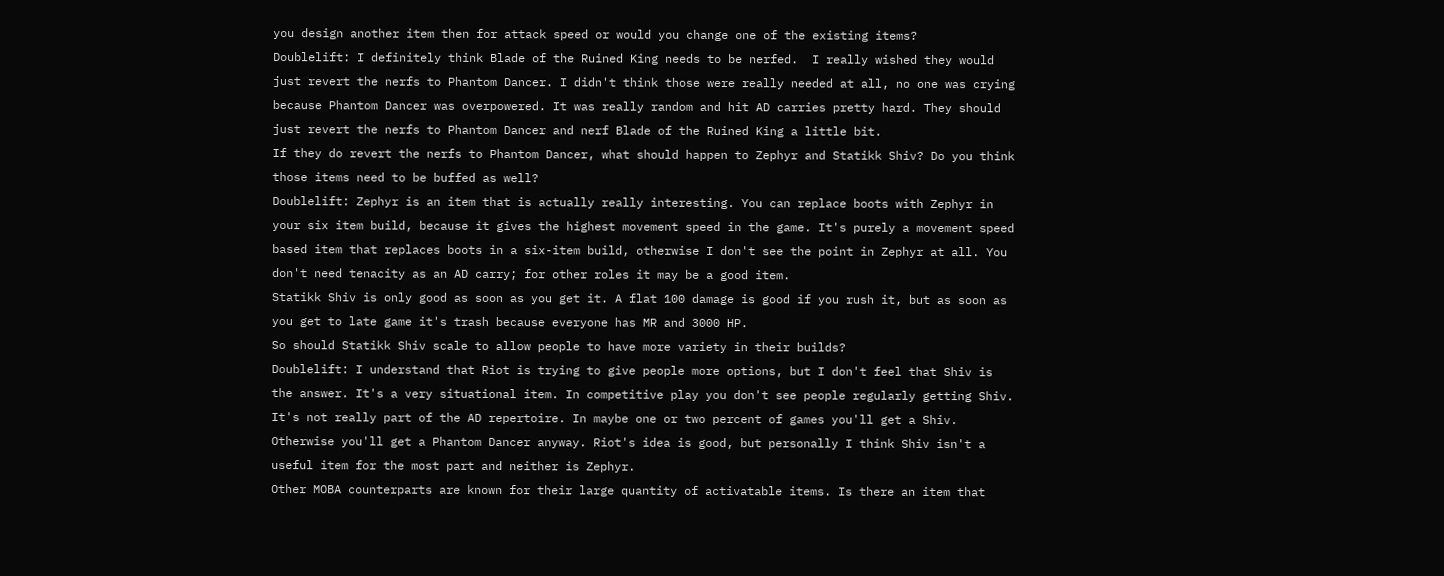you design another item then for attack speed or would you change one of the existing items?
Doublelift: I definitely think Blade of the Ruined King needs to be nerfed.  I really wished they would just revert the nerfs to Phantom Dancer. I didn't think those were really needed at all, no one was crying because Phantom Dancer was overpowered. It was really random and hit AD carries pretty hard. They should just revert the nerfs to Phantom Dancer and nerf Blade of the Ruined King a little bit.
If they do revert the nerfs to Phantom Dancer, what should happen to Zephyr and Statikk Shiv? Do you think those items need to be buffed as well?
Doublelift: Zephyr is an item that is actually really interesting. You can replace boots with Zephyr in your six item build, because it gives the highest movement speed in the game. It's purely a movement speed based item that replaces boots in a six-item build, otherwise I don't see the point in Zephyr at all. You don't need tenacity as an AD carry; for other roles it may be a good item.
Statikk Shiv is only good as soon as you get it. A flat 100 damage is good if you rush it, but as soon as you get to late game it's trash because everyone has MR and 3000 HP.
So should Statikk Shiv scale to allow people to have more variety in their builds?
Doublelift: I understand that Riot is trying to give people more options, but I don't feel that Shiv is the answer. It's a very situational item. In competitive play you don't see people regularly getting Shiv. It's not really part of the AD repertoire. In maybe one or two percent of games you'll get a Shiv. Otherwise you'll get a Phantom Dancer anyway. Riot's idea is good, but personally I think Shiv isn't a useful item for the most part and neither is Zephyr.
Other MOBA counterparts are known for their large quantity of activatable items. Is there an item that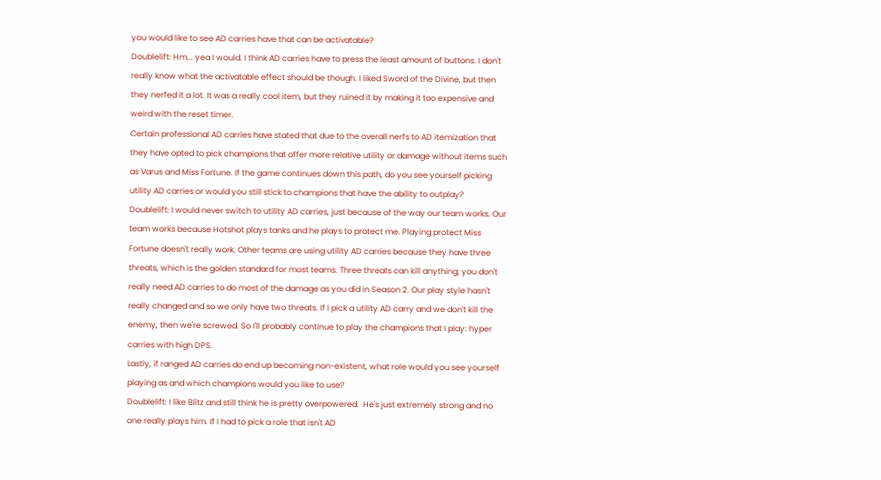you would like to see AD carries have that can be activatable?
Doublelift: Hm... yea I would. I think AD carries have to press the least amount of buttons. I don't really know what the activatable effect should be though. I liked Sword of the Divine, but then they nerfed it a lot. It was a really cool item, but they ruined it by making it too expensive and weird with the reset timer.
Certain professional AD carries have stated that due to the overall nerfs to AD itemization that they have opted to pick champions that offer more relative utility or damage without items such as Varus and Miss Fortune. If the game continues down this path, do you see yourself picking utility AD carries or would you still stick to champions that have the ability to outplay?
Doublelift: I would never switch to utility AD carries, just because of the way our team works. Our team works because Hotshot plays tanks and he plays to protect me. Playing protect Miss Fortune doesn't really work. Other teams are using utility AD carries because they have three threats, which is the golden standard for most teams. Three threats can kill anything; you don't really need AD carries to do most of the damage as you did in Season 2. Our play style hasn't really changed and so we only have two threats. If I pick a utility AD carry and we don't kill the enemy, then we're screwed. So I'll probably continue to play the champions that I play: hyper carries with high DPS.
Lastly, if ranged AD carries do end up becoming non-existent, what role would you see yourself playing as and which champions would you like to use?
Doublelift: I like Blitz and still think he is pretty overpowered.  He's just extremely strong and no one really plays him. If I had to pick a role that isn't AD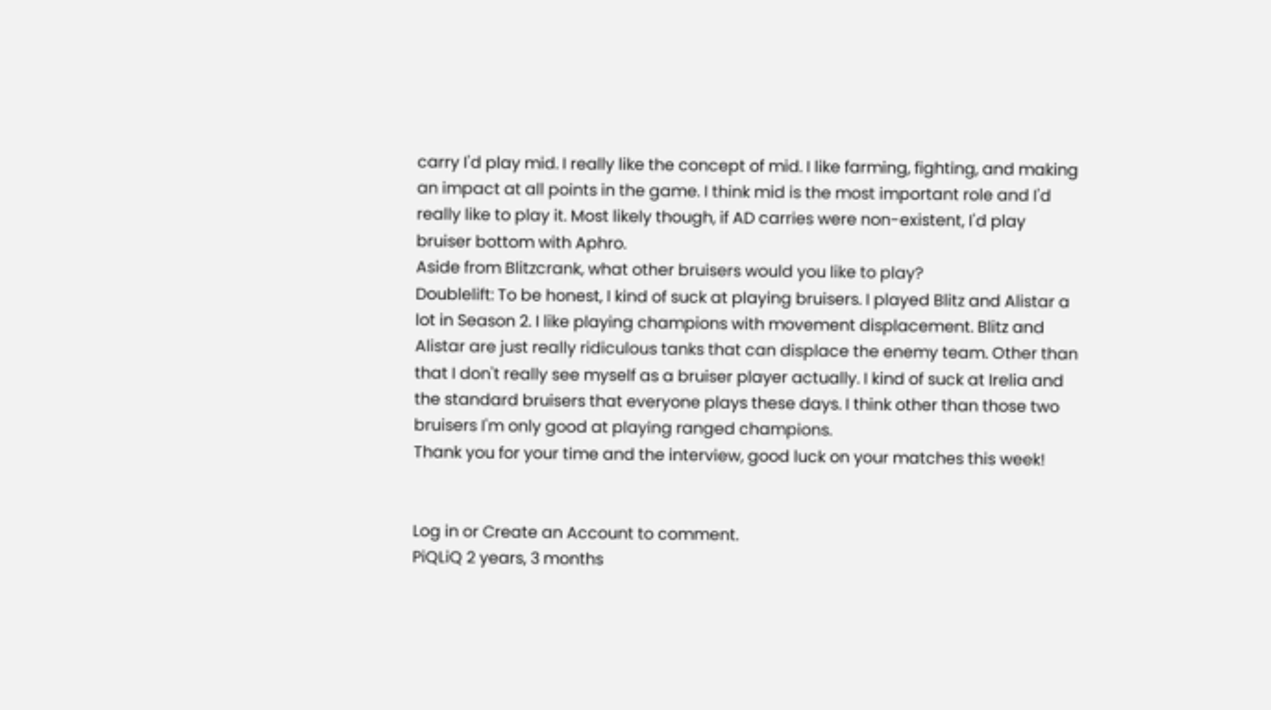carry I'd play mid. I really like the concept of mid. I like farming, fighting, and making an impact at all points in the game. I think mid is the most important role and I'd really like to play it. Most likely though, if AD carries were non-existent, I'd play bruiser bottom with Aphro.
Aside from Blitzcrank, what other bruisers would you like to play?
Doublelift: To be honest, I kind of suck at playing bruisers. I played Blitz and Alistar a lot in Season 2. I like playing champions with movement displacement. Blitz and Alistar are just really ridiculous tanks that can displace the enemy team. Other than that I don't really see myself as a bruiser player actually. I kind of suck at Irelia and the standard bruisers that everyone plays these days. I think other than those two bruisers I'm only good at playing ranged champions.
Thank you for your time and the interview, good luck on your matches this week!


Log in or Create an Account to comment.
PiQLiQ 2 years, 3 months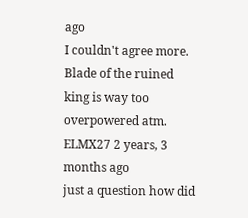ago
I couldn't agree more. Blade of the ruined king is way too overpowered atm.
ELMX27 2 years, 3 months ago
just a question how did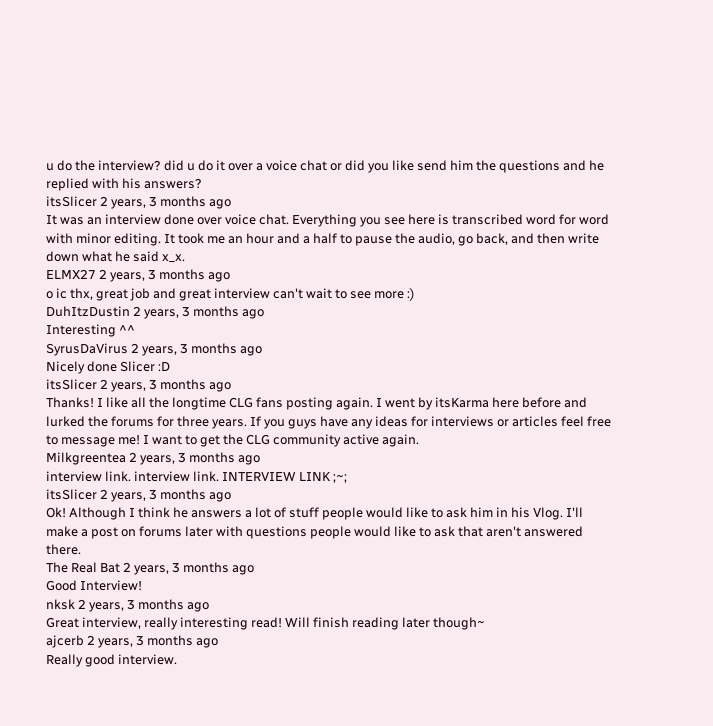u do the interview? did u do it over a voice chat or did you like send him the questions and he replied with his answers?
itsSlicer 2 years, 3 months ago
It was an interview done over voice chat. Everything you see here is transcribed word for word with minor editing. It took me an hour and a half to pause the audio, go back, and then write down what he said x_x.
ELMX27 2 years, 3 months ago
o ic thx, great job and great interview can't wait to see more :)
DuhItzDustin 2 years, 3 months ago
Interesting ^^
SyrusDaVirus 2 years, 3 months ago
Nicely done Slicer :D
itsSlicer 2 years, 3 months ago
Thanks! I like all the longtime CLG fans posting again. I went by itsKarma here before and lurked the forums for three years. If you guys have any ideas for interviews or articles feel free to message me! I want to get the CLG community active again.
Milkgreentea 2 years, 3 months ago
interview link. interview link. INTERVIEW LINK ;~;
itsSlicer 2 years, 3 months ago
Ok! Although I think he answers a lot of stuff people would like to ask him in his Vlog. I'll make a post on forums later with questions people would like to ask that aren't answered there.
The Real Bat 2 years, 3 months ago
Good Interview!
nksk 2 years, 3 months ago
Great interview, really interesting read! Will finish reading later though~
ajcerb 2 years, 3 months ago
Really good interview.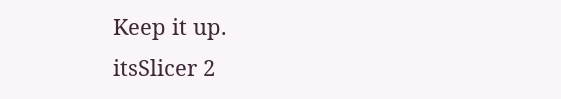Keep it up.
itsSlicer 2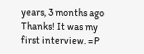years, 3 months ago
Thanks! It was my first interview. =P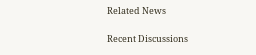Related News

Recent Discussions